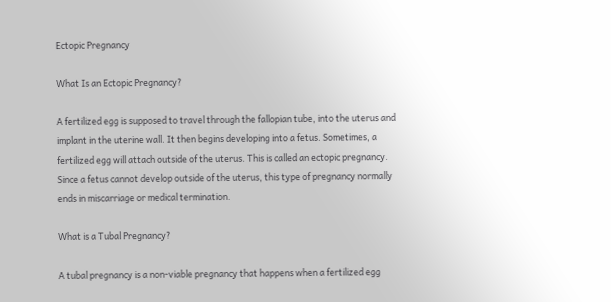Ectopic Pregnancy

What Is an Ectopic Pregnancy?

A fertilized egg is supposed to travel through the fallopian tube, into the uterus and implant in the uterine wall. It then begins developing into a fetus. Sometimes, a fertilized egg will attach outside of the uterus. This is called an ectopic pregnancy. Since a fetus cannot develop outside of the uterus, this type of pregnancy normally ends in miscarriage or medical termination.

What is a Tubal Pregnancy?

A tubal pregnancy is a non-viable pregnancy that happens when a fertilized egg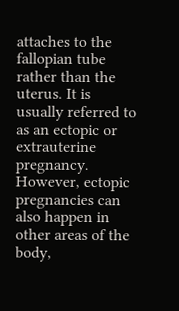attaches to the fallopian tube rather than the uterus. It is usually referred to as an ectopic or extrauterine pregnancy. However, ectopic pregnancies can also happen in other areas of the body,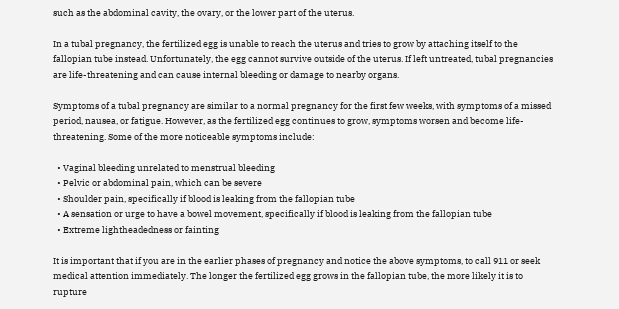such as the abdominal cavity, the ovary, or the lower part of the uterus.

In a tubal pregnancy, the fertilized egg is unable to reach the uterus and tries to grow by attaching itself to the fallopian tube instead. Unfortunately, the egg cannot survive outside of the uterus. If left untreated, tubal pregnancies are life-threatening and can cause internal bleeding or damage to nearby organs.

Symptoms of a tubal pregnancy are similar to a normal pregnancy for the first few weeks, with symptoms of a missed period, nausea, or fatigue. However, as the fertilized egg continues to grow, symptoms worsen and become life-threatening. Some of the more noticeable symptoms include:

  • Vaginal bleeding unrelated to menstrual bleeding
  • Pelvic or abdominal pain, which can be severe
  • Shoulder pain, specifically if blood is leaking from the fallopian tube
  • A sensation or urge to have a bowel movement, specifically if blood is leaking from the fallopian tube
  • Extreme lightheadedness or fainting

It is important that if you are in the earlier phases of pregnancy and notice the above symptoms, to call 911 or seek medical attention immediately. The longer the fertilized egg grows in the fallopian tube, the more likely it is to rupture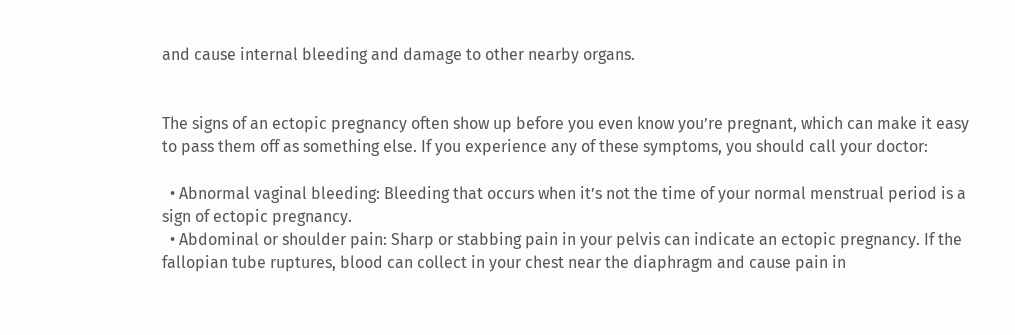and cause internal bleeding and damage to other nearby organs.


The signs of an ectopic pregnancy often show up before you even know you’re pregnant, which can make it easy to pass them off as something else. If you experience any of these symptoms, you should call your doctor:

  • Abnormal vaginal bleeding: Bleeding that occurs when it’s not the time of your normal menstrual period is a sign of ectopic pregnancy.
  • Abdominal or shoulder pain: Sharp or stabbing pain in your pelvis can indicate an ectopic pregnancy. If the fallopian tube ruptures, blood can collect in your chest near the diaphragm and cause pain in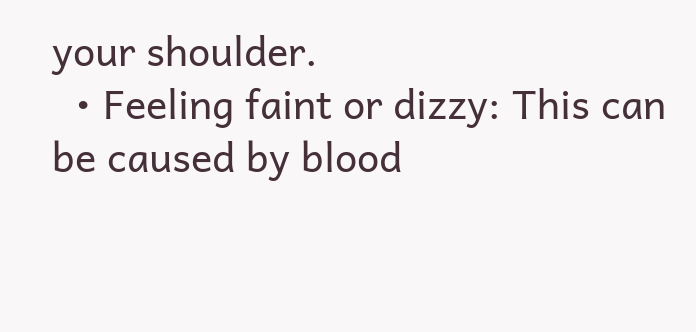your shoulder.
  • Feeling faint or dizzy: This can be caused by blood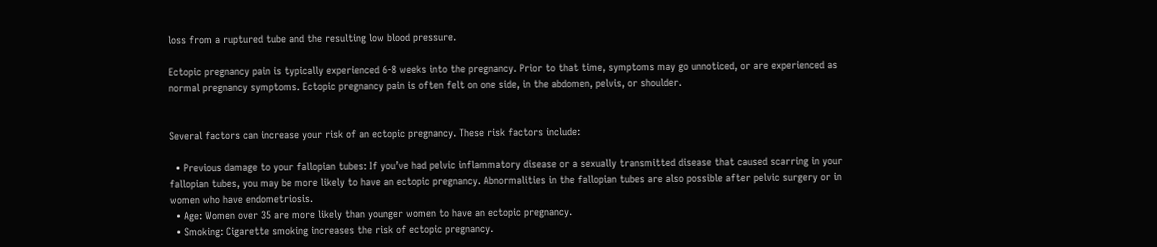loss from a ruptured tube and the resulting low blood pressure.

Ectopic pregnancy pain is typically experienced 6-8 weeks into the pregnancy. Prior to that time, symptoms may go unnoticed, or are experienced as normal pregnancy symptoms. Ectopic pregnancy pain is often felt on one side, in the abdomen, pelvis, or shoulder.


Several factors can increase your risk of an ectopic pregnancy. These risk factors include:

  • Previous damage to your fallopian tubes: If you’ve had pelvic inflammatory disease or a sexually transmitted disease that caused scarring in your fallopian tubes, you may be more likely to have an ectopic pregnancy. Abnormalities in the fallopian tubes are also possible after pelvic surgery or in women who have endometriosis.
  • Age: Women over 35 are more likely than younger women to have an ectopic pregnancy.
  • Smoking: Cigarette smoking increases the risk of ectopic pregnancy.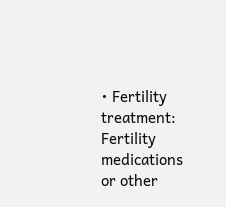• Fertility treatment: Fertility medications or other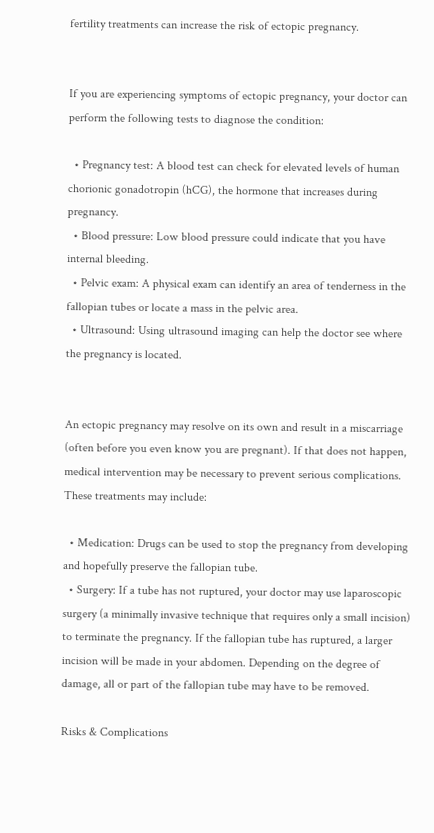fertility treatments can increase the risk of ectopic pregnancy.


If you are experiencing symptoms of ectopic pregnancy, your doctor can perform the following tests to diagnose the condition:

  • Pregnancy test: A blood test can check for elevated levels of human chorionic gonadotropin (hCG), the hormone that increases during pregnancy.
  • Blood pressure: Low blood pressure could indicate that you have internal bleeding.
  • Pelvic exam: A physical exam can identify an area of tenderness in the fallopian tubes or locate a mass in the pelvic area.
  • Ultrasound: Using ultrasound imaging can help the doctor see where the pregnancy is located.


An ectopic pregnancy may resolve on its own and result in a miscarriage (often before you even know you are pregnant). If that does not happen, medical intervention may be necessary to prevent serious complications. These treatments may include:

  • Medication: Drugs can be used to stop the pregnancy from developing and hopefully preserve the fallopian tube.
  • Surgery: If a tube has not ruptured, your doctor may use laparoscopic surgery (a minimally invasive technique that requires only a small incision) to terminate the pregnancy. If the fallopian tube has ruptured, a larger incision will be made in your abdomen. Depending on the degree of damage, all or part of the fallopian tube may have to be removed.

Risks & Complications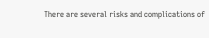There are several risks and complications of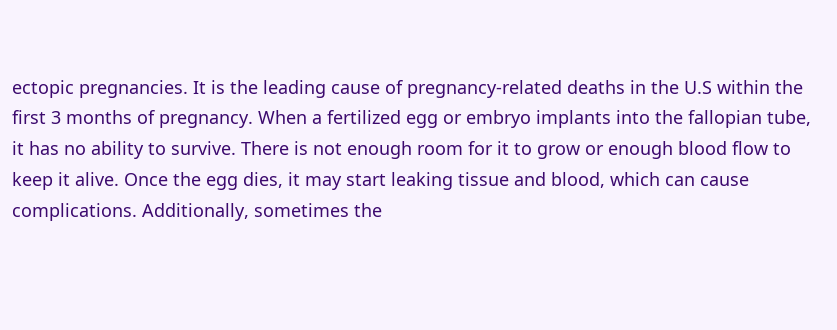ectopic pregnancies. It is the leading cause of pregnancy-related deaths in the U.S within the first 3 months of pregnancy. When a fertilized egg or embryo implants into the fallopian tube, it has no ability to survive. There is not enough room for it to grow or enough blood flow to keep it alive. Once the egg dies, it may start leaking tissue and blood, which can cause complications. Additionally, sometimes the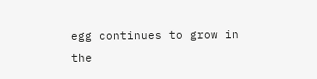egg continues to grow in the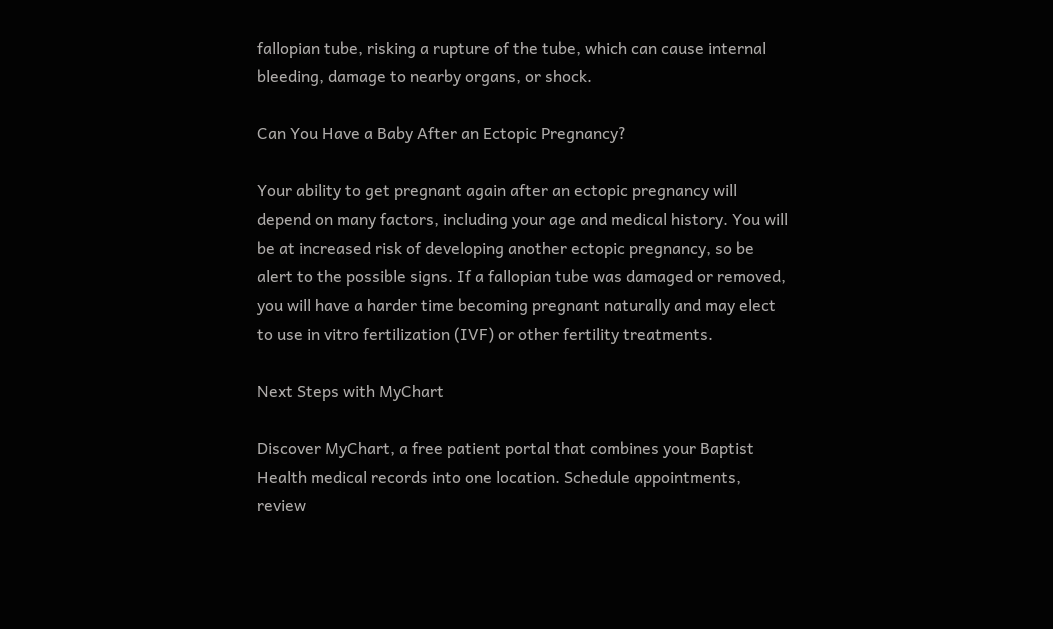fallopian tube, risking a rupture of the tube, which can cause internal bleeding, damage to nearby organs, or shock.

Can You Have a Baby After an Ectopic Pregnancy?

Your ability to get pregnant again after an ectopic pregnancy will depend on many factors, including your age and medical history. You will be at increased risk of developing another ectopic pregnancy, so be alert to the possible signs. If a fallopian tube was damaged or removed, you will have a harder time becoming pregnant naturally and may elect to use in vitro fertilization (IVF) or other fertility treatments.

Next Steps with MyChart

Discover MyChart, a free patient portal that combines your Baptist Health medical records into one location. Schedule appointments, review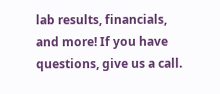lab results, financials, and more! If you have questions, give us a call.